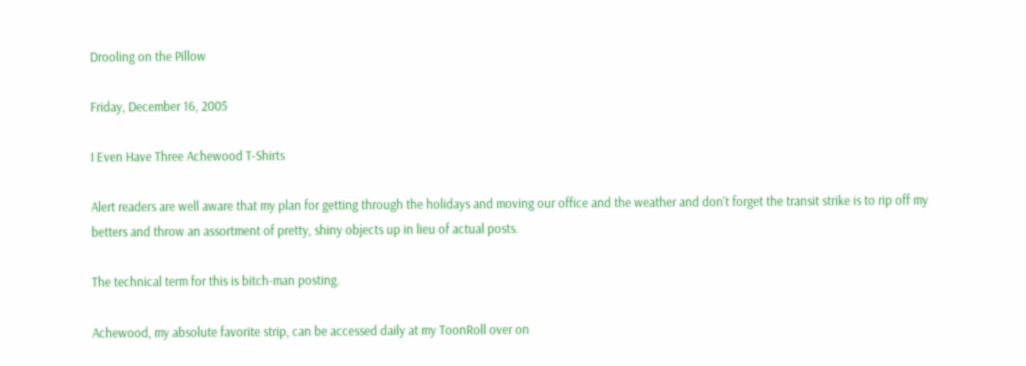Drooling on the Pillow

Friday, December 16, 2005

I Even Have Three Achewood T-Shirts

Alert readers are well aware that my plan for getting through the holidays and moving our office and the weather and don't forget the transit strike is to rip off my betters and throw an assortment of pretty, shiny objects up in lieu of actual posts.

The technical term for this is bitch-man posting.

Achewood, my absolute favorite strip, can be accessed daily at my ToonRoll over on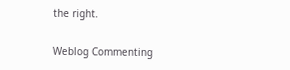the right.

Weblog Commenting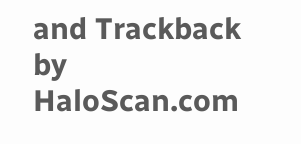and Trackback by HaloScan.com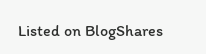Listed on BlogShares